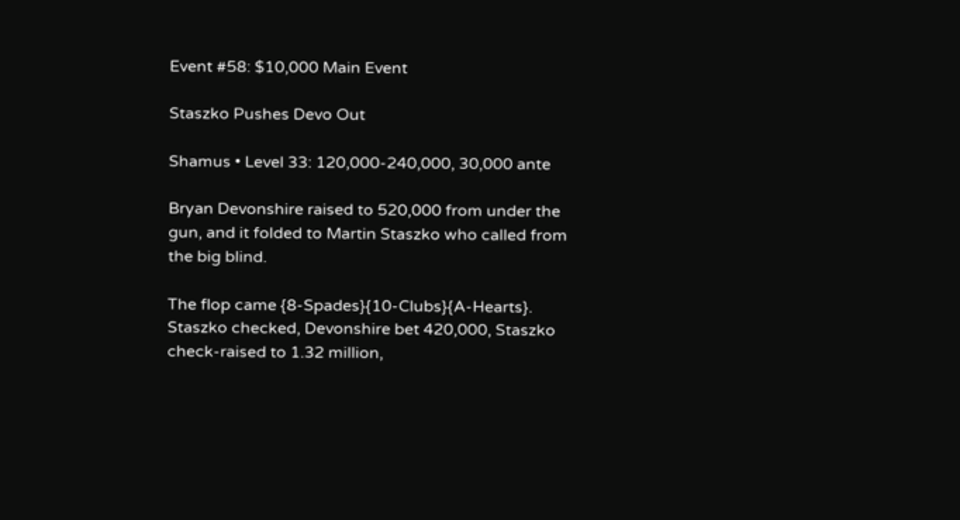Event #58: $10,000 Main Event

Staszko Pushes Devo Out

Shamus • Level 33: 120,000-240,000, 30,000 ante

Bryan Devonshire raised to 520,000 from under the gun, and it folded to Martin Staszko who called from the big blind.

The flop came {8-Spades}{10-Clubs}{A-Hearts}. Staszko checked, Devonshire bet 420,000, Staszko check-raised to 1.32 million,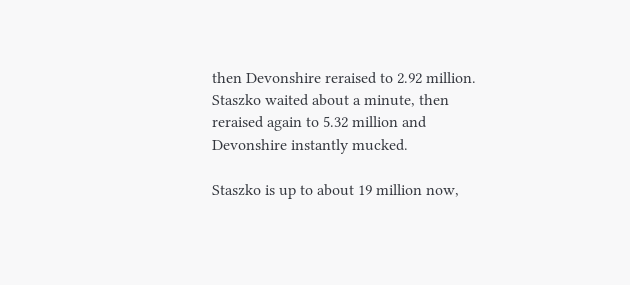then Devonshire reraised to 2.92 million. Staszko waited about a minute, then reraised again to 5.32 million and Devonshire instantly mucked.

Staszko is up to about 19 million now,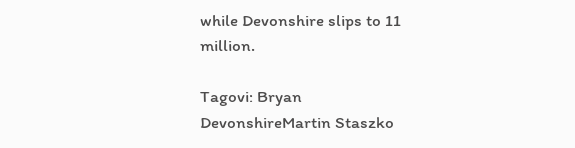while Devonshire slips to 11 million.

Tagovi: Bryan DevonshireMartin Staszko